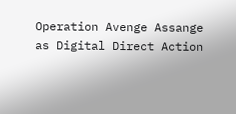Operation Avenge Assange as Digital Direct Action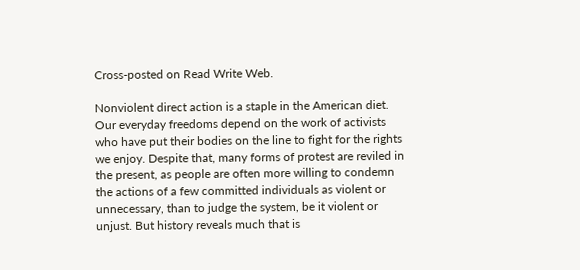Cross-posted on Read Write Web.

Nonviolent direct action is a staple in the American diet. Our everyday freedoms depend on the work of activists who have put their bodies on the line to fight for the rights we enjoy. Despite that, many forms of protest are reviled in the present, as people are often more willing to condemn the actions of a few committed individuals as violent or unnecessary, than to judge the system, be it violent or unjust. But history reveals much that is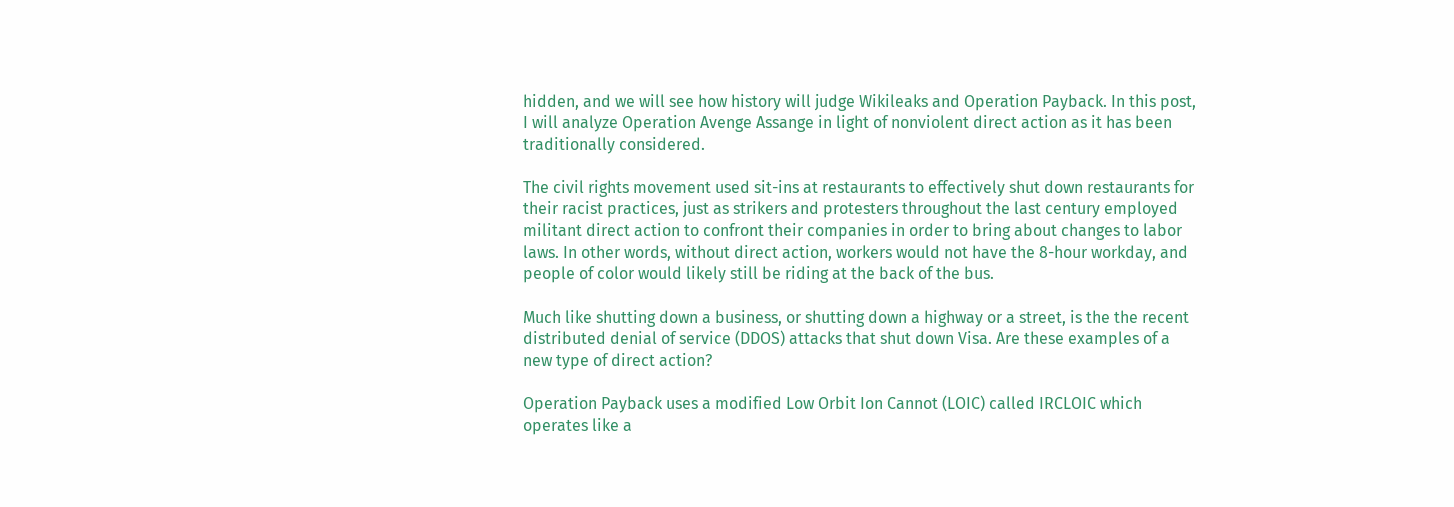hidden, and we will see how history will judge Wikileaks and Operation Payback. In this post, I will analyze Operation Avenge Assange in light of nonviolent direct action as it has been traditionally considered.

The civil rights movement used sit-ins at restaurants to effectively shut down restaurants for their racist practices, just as strikers and protesters throughout the last century employed militant direct action to confront their companies in order to bring about changes to labor laws. In other words, without direct action, workers would not have the 8-hour workday, and people of color would likely still be riding at the back of the bus.

Much like shutting down a business, or shutting down a highway or a street, is the the recent distributed denial of service (DDOS) attacks that shut down Visa. Are these examples of a new type of direct action?

Operation Payback uses a modified Low Orbit Ion Cannot (LOIC) called IRCLOIC which operates like a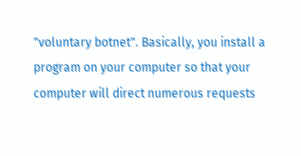"voluntary botnet". Basically, you install a program on your computer so that your computer will direct numerous requests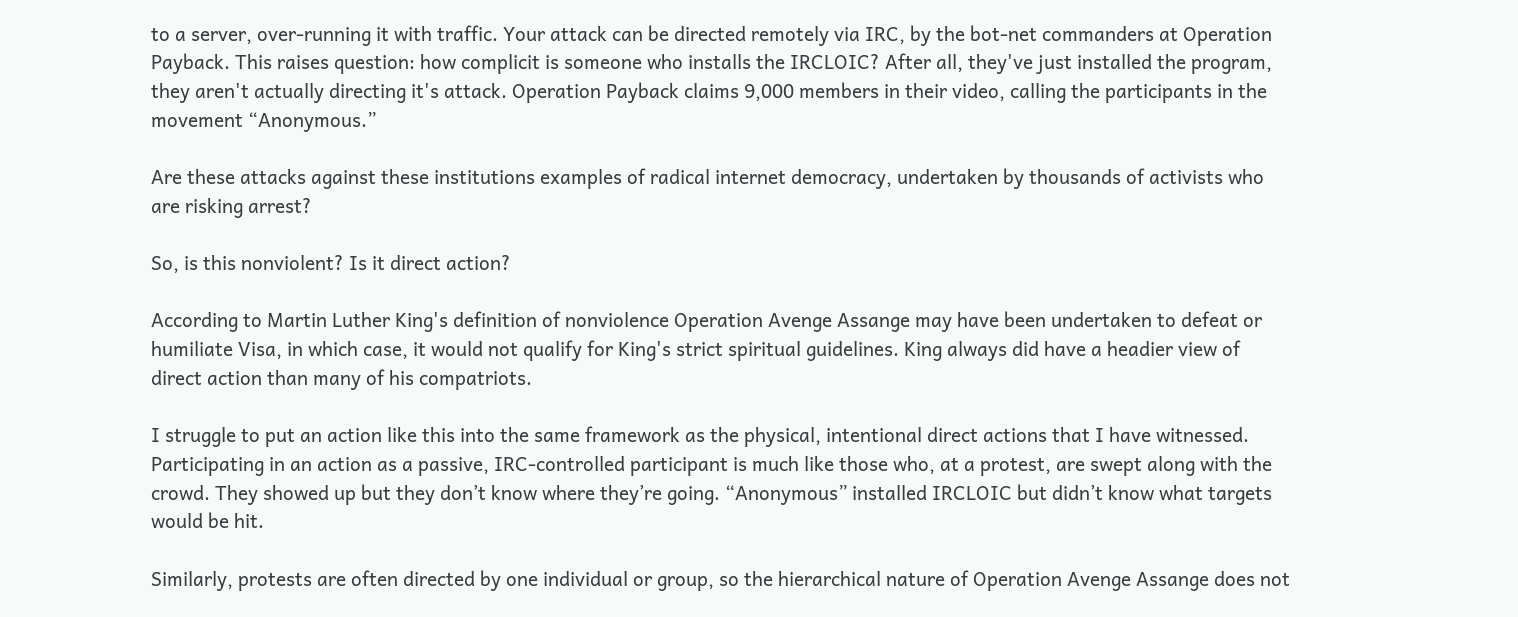to a server, over-running it with traffic. Your attack can be directed remotely via IRC, by the bot-net commanders at Operation Payback. This raises question: how complicit is someone who installs the IRCLOIC? After all, they've just installed the program, they aren't actually directing it's attack. Operation Payback claims 9,000 members in their video, calling the participants in the movement “Anonymous.”

Are these attacks against these institutions examples of radical internet democracy, undertaken by thousands of activists who are risking arrest?

So, is this nonviolent? Is it direct action?

According to Martin Luther King's definition of nonviolence Operation Avenge Assange may have been undertaken to defeat or humiliate Visa, in which case, it would not qualify for King's strict spiritual guidelines. King always did have a headier view of direct action than many of his compatriots.

I struggle to put an action like this into the same framework as the physical, intentional direct actions that I have witnessed. Participating in an action as a passive, IRC-controlled participant is much like those who, at a protest, are swept along with the crowd. They showed up but they don’t know where they’re going. “Anonymous” installed IRCLOIC but didn’t know what targets would be hit.

Similarly, protests are often directed by one individual or group, so the hierarchical nature of Operation Avenge Assange does not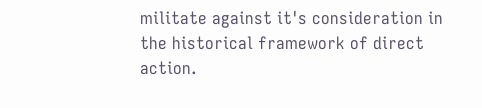militate against it's consideration in the historical framework of direct action.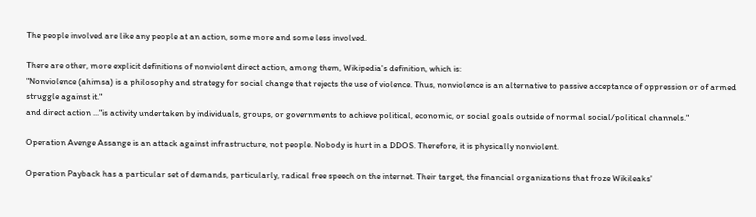The people involved are like any people at an action, some more and some less involved.

There are other, more explicit definitions of nonviolent direct action, among them, Wikipedia's definition, which is:
"Nonviolence (ahimsa) is a philosophy and strategy for social change that rejects the use of violence. Thus, nonviolence is an alternative to passive acceptance of oppression or of armed struggle against it."
and direct action ..."is activity undertaken by individuals, groups, or governments to achieve political, economic, or social goals outside of normal social/political channels."

Operation Avenge Assange is an attack against infrastructure, not people. Nobody is hurt in a DDOS. Therefore, it is physically nonviolent.

Operation Payback has a particular set of demands, particularly, radical free speech on the internet. Their target, the financial organizations that froze Wikileaks'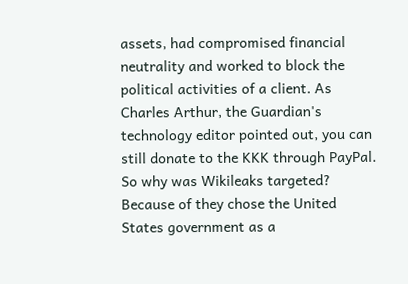assets, had compromised financial neutrality and worked to block the political activities of a client. As Charles Arthur, the Guardian's technology editor pointed out, you can still donate to the KKK through PayPal. So why was Wikileaks targeted? Because of they chose the United States government as a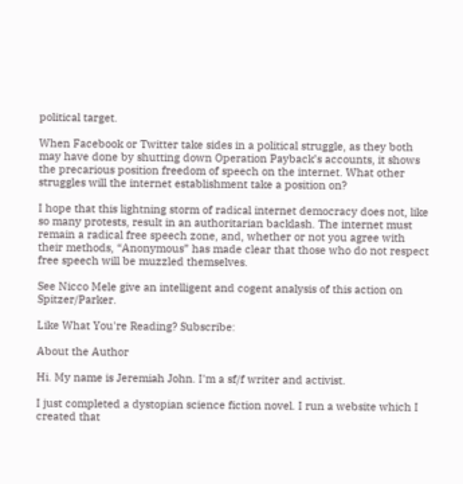political target.

When Facebook or Twitter take sides in a political struggle, as they both may have done by shutting down Operation Payback’s accounts, it shows the precarious position freedom of speech on the internet. What other struggles will the internet establishment take a position on?

I hope that this lightning storm of radical internet democracy does not, like so many protests, result in an authoritarian backlash. The internet must remain a radical free speech zone, and, whether or not you agree with their methods, “Anonymous” has made clear that those who do not respect free speech will be muzzled themselves.

See Nicco Mele give an intelligent and cogent analysis of this action on Spitzer/Parker.

Like What You're Reading? Subscribe:

About the Author

Hi. My name is Jeremiah John. I'm a sf/f writer and activist.

I just completed a dystopian science fiction novel. I run a website which I created that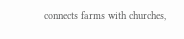connects farms with churches,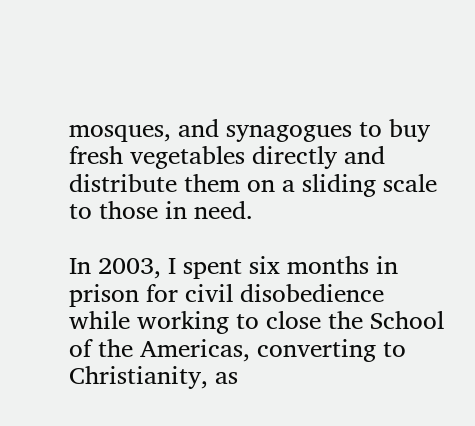mosques, and synagogues to buy fresh vegetables directly and distribute them on a sliding scale to those in need.

In 2003, I spent six months in prison for civil disobedience while working to close the School of the Americas, converting to Christianity, as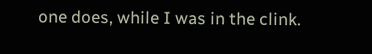one does, while I was in the clink.